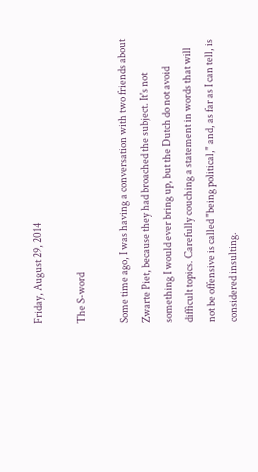Friday, August 29, 2014

The S-word

Some time ago, I was having a conversation with two friends about Zwarte Piet, because they had broached the subject. It's not something I would ever bring up, but the Dutch do not avoid difficult topics. Carefully couching a statement in words that will not be offensive is called "being political," and, as far as I can tell, is considered insulting.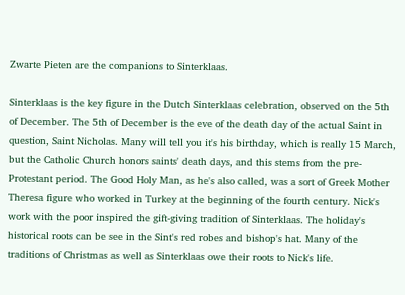Zwarte Pieten are the companions to Sinterklaas.

Sinterklaas is the key figure in the Dutch Sinterklaas celebration, observed on the 5th of December. The 5th of December is the eve of the death day of the actual Saint in question, Saint Nicholas. Many will tell you it's his birthday, which is really 15 March, but the Catholic Church honors saints' death days, and this stems from the pre-Protestant period. The Good Holy Man, as he's also called, was a sort of Greek Mother Theresa figure who worked in Turkey at the beginning of the fourth century. Nick's work with the poor inspired the gift-giving tradition of Sinterklaas. The holiday's historical roots can be see in the Sint's red robes and bishop's hat. Many of the traditions of Christmas as well as Sinterklaas owe their roots to Nick's life.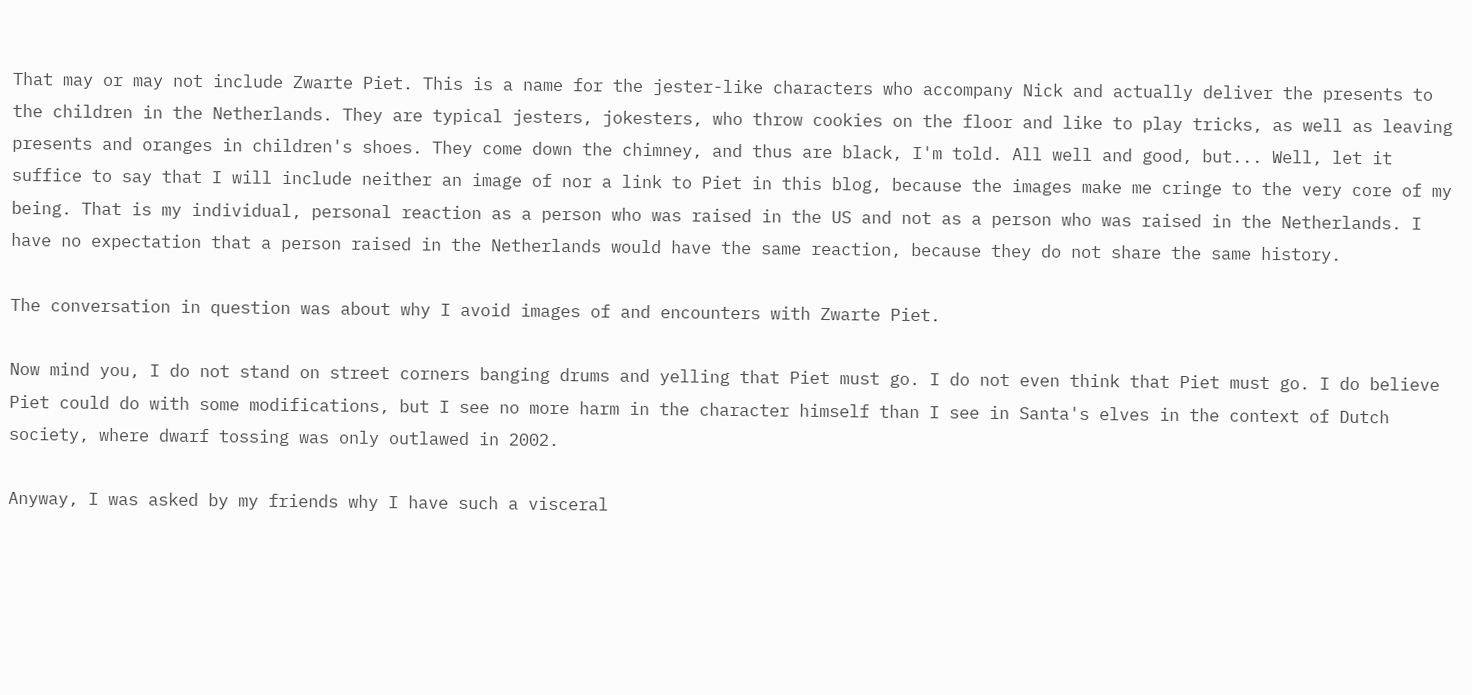That may or may not include Zwarte Piet. This is a name for the jester-like characters who accompany Nick and actually deliver the presents to the children in the Netherlands. They are typical jesters, jokesters, who throw cookies on the floor and like to play tricks, as well as leaving presents and oranges in children's shoes. They come down the chimney, and thus are black, I'm told. All well and good, but... Well, let it suffice to say that I will include neither an image of nor a link to Piet in this blog, because the images make me cringe to the very core of my being. That is my individual, personal reaction as a person who was raised in the US and not as a person who was raised in the Netherlands. I have no expectation that a person raised in the Netherlands would have the same reaction, because they do not share the same history.

The conversation in question was about why I avoid images of and encounters with Zwarte Piet.

Now mind you, I do not stand on street corners banging drums and yelling that Piet must go. I do not even think that Piet must go. I do believe Piet could do with some modifications, but I see no more harm in the character himself than I see in Santa's elves in the context of Dutch society, where dwarf tossing was only outlawed in 2002.

Anyway, I was asked by my friends why I have such a visceral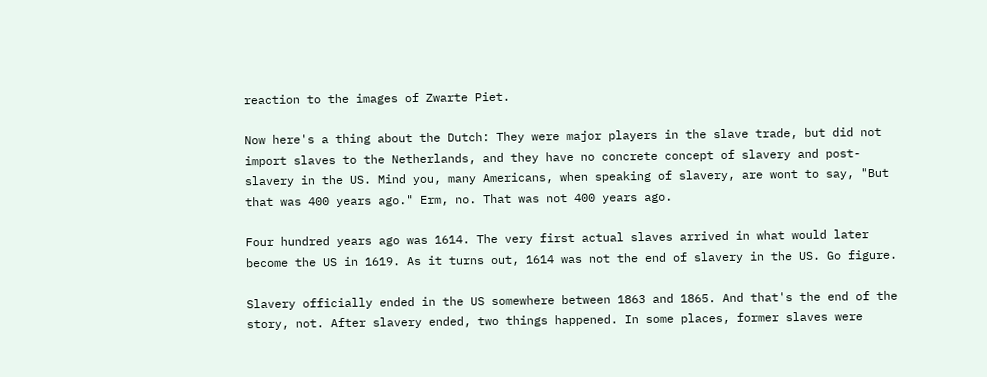reaction to the images of Zwarte Piet.

Now here's a thing about the Dutch: They were major players in the slave trade, but did not import slaves to the Netherlands, and they have no concrete concept of slavery and post-slavery in the US. Mind you, many Americans, when speaking of slavery, are wont to say, "But that was 400 years ago." Erm, no. That was not 400 years ago.

Four hundred years ago was 1614. The very first actual slaves arrived in what would later become the US in 1619. As it turns out, 1614 was not the end of slavery in the US. Go figure.

Slavery officially ended in the US somewhere between 1863 and 1865. And that's the end of the story, not. After slavery ended, two things happened. In some places, former slaves were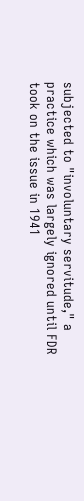subjected to "involuntary servitude," a practice which was largely ignored until FDR took on the issue in 1941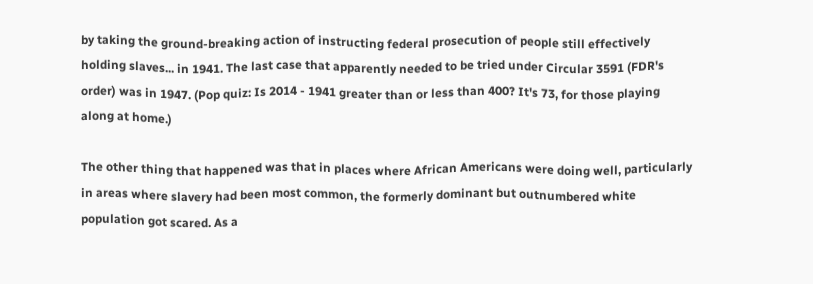by taking the ground-breaking action of instructing federal prosecution of people still effectively holding slaves... in 1941. The last case that apparently needed to be tried under Circular 3591 (FDR's order) was in 1947. (Pop quiz: Is 2014 - 1941 greater than or less than 400? It's 73, for those playing along at home.)

The other thing that happened was that in places where African Americans were doing well, particularly in areas where slavery had been most common, the formerly dominant but outnumbered white population got scared. As a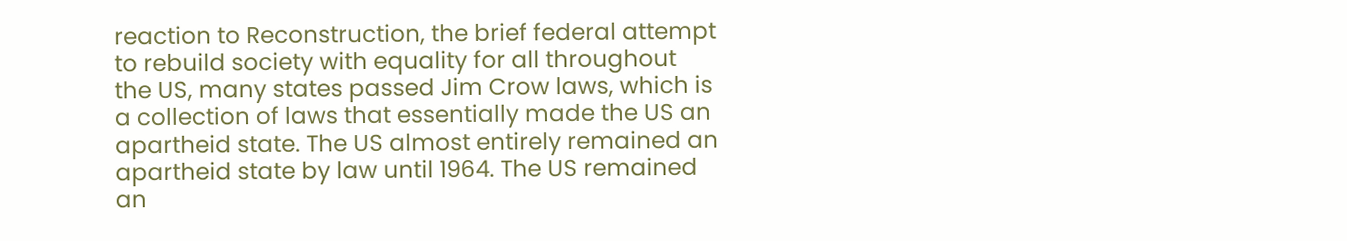reaction to Reconstruction, the brief federal attempt to rebuild society with equality for all throughout the US, many states passed Jim Crow laws, which is a collection of laws that essentially made the US an apartheid state. The US almost entirely remained an apartheid state by law until 1964. The US remained an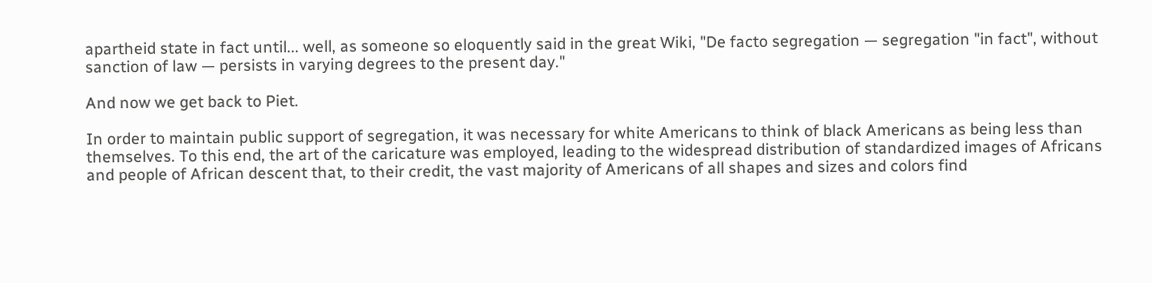apartheid state in fact until... well, as someone so eloquently said in the great Wiki, "De facto segregation — segregation "in fact", without sanction of law — persists in varying degrees to the present day."

And now we get back to Piet.

In order to maintain public support of segregation, it was necessary for white Americans to think of black Americans as being less than themselves. To this end, the art of the caricature was employed, leading to the widespread distribution of standardized images of Africans and people of African descent that, to their credit, the vast majority of Americans of all shapes and sizes and colors find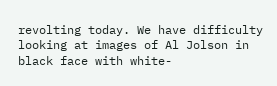revolting today. We have difficulty looking at images of Al Jolson in black face with white-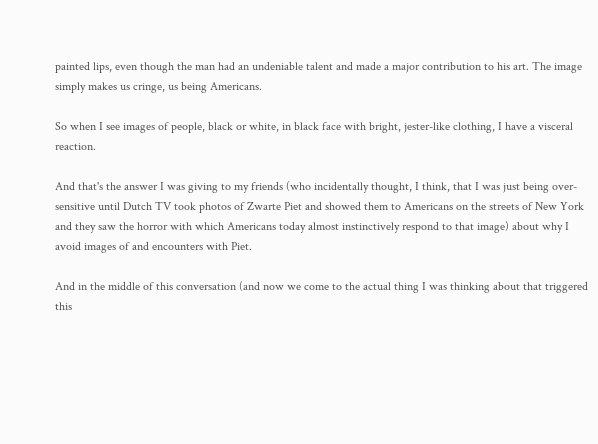painted lips, even though the man had an undeniable talent and made a major contribution to his art. The image simply makes us cringe, us being Americans.

So when I see images of people, black or white, in black face with bright, jester-like clothing, I have a visceral reaction.

And that's the answer I was giving to my friends (who incidentally thought, I think, that I was just being over-sensitive until Dutch TV took photos of Zwarte Piet and showed them to Americans on the streets of New York and they saw the horror with which Americans today almost instinctively respond to that image) about why I avoid images of and encounters with Piet.

And in the middle of this conversation (and now we come to the actual thing I was thinking about that triggered this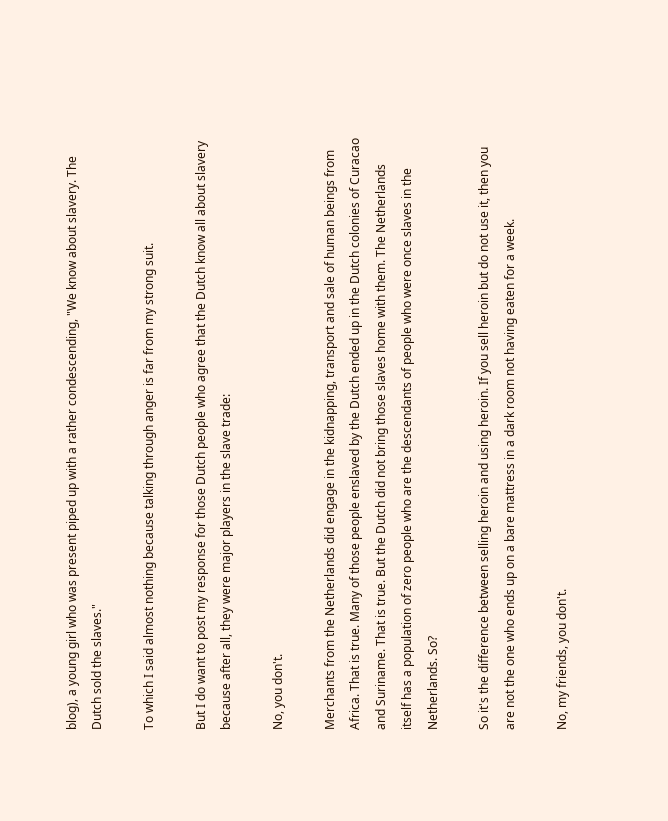blog), a young girl who was present piped up with a rather condescending, "We know about slavery. The Dutch sold the slaves."

To which I said almost nothing because talking through anger is far from my strong suit.

But I do want to post my response for those Dutch people who agree that the Dutch know all about slavery because after all, they were major players in the slave trade:

No, you don't.

Merchants from the Netherlands did engage in the kidnapping, transport and sale of human beings from Africa. That is true. Many of those people enslaved by the Dutch ended up in the Dutch colonies of Curacao and Suriname. That is true. But the Dutch did not bring those slaves home with them. The Netherlands itself has a population of zero people who are the descendants of people who were once slaves in the Netherlands. So?

So it's the difference between selling heroin and using heroin. If you sell heroin but do not use it, then you are not the one who ends up on a bare mattress in a dark room not having eaten for a week.

No, my friends, you don't.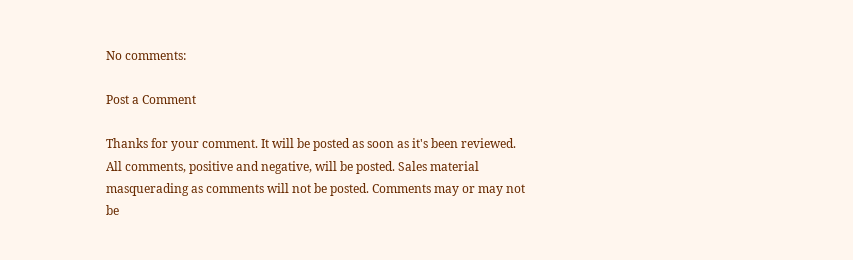No comments:

Post a Comment

Thanks for your comment. It will be posted as soon as it's been reviewed. All comments, positive and negative, will be posted. Sales material masquerading as comments will not be posted. Comments may or may not be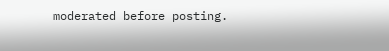moderated before posting.